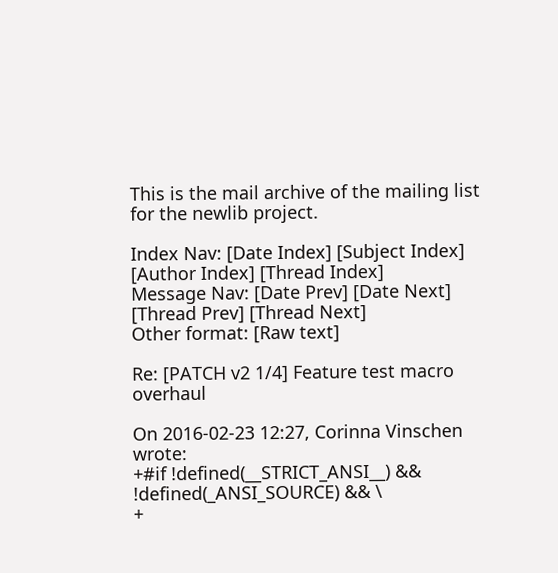This is the mail archive of the mailing list for the newlib project.

Index Nav: [Date Index] [Subject Index] [Author Index] [Thread Index]
Message Nav: [Date Prev] [Date Next] [Thread Prev] [Thread Next]
Other format: [Raw text]

Re: [PATCH v2 1/4] Feature test macro overhaul

On 2016-02-23 12:27, Corinna Vinschen wrote:
+#if !defined(__STRICT_ANSI__) && !defined(_ANSI_SOURCE) && \
+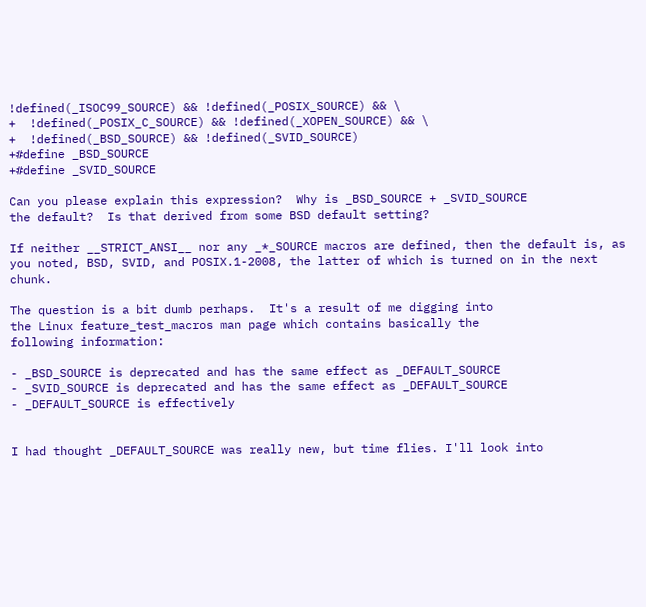!defined(_ISOC99_SOURCE) && !defined(_POSIX_SOURCE) && \
+  !defined(_POSIX_C_SOURCE) && !defined(_XOPEN_SOURCE) && \
+  !defined(_BSD_SOURCE) && !defined(_SVID_SOURCE)
+#define _BSD_SOURCE
+#define _SVID_SOURCE

Can you please explain this expression?  Why is _BSD_SOURCE + _SVID_SOURCE
the default?  Is that derived from some BSD default setting?

If neither __STRICT_ANSI__ nor any _*_SOURCE macros are defined, then the default is, as you noted, BSD, SVID, and POSIX.1-2008, the latter of which is turned on in the next chunk.

The question is a bit dumb perhaps.  It's a result of me digging into
the Linux feature_test_macros man page which contains basically the
following information:

- _BSD_SOURCE is deprecated and has the same effect as _DEFAULT_SOURCE
- _SVID_SOURCE is deprecated and has the same effect as _DEFAULT_SOURCE
- _DEFAULT_SOURCE is effectively


I had thought _DEFAULT_SOURCE was really new, but time flies. I'll look into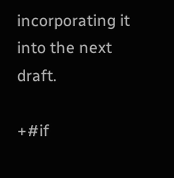incorporating it into the next draft.

+#if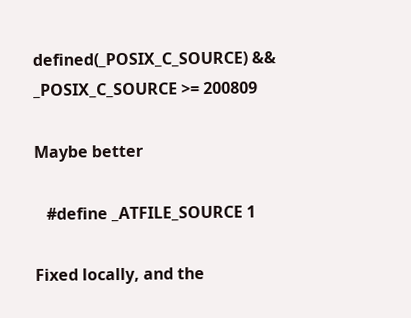defined(_POSIX_C_SOURCE) && _POSIX_C_SOURCE >= 200809

Maybe better

   #define _ATFILE_SOURCE 1

Fixed locally, and the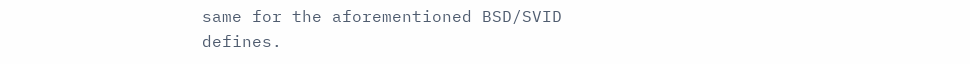same for the aforementioned BSD/SVID defines.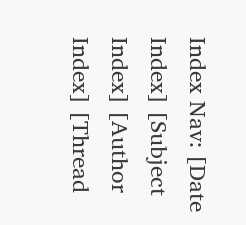Index Nav: [Date Index] [Subject Index] [Author Index] [Thread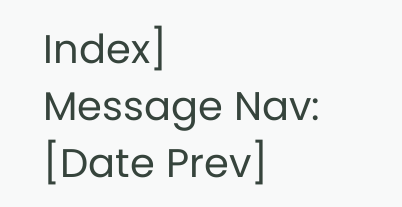Index]
Message Nav: [Date Prev]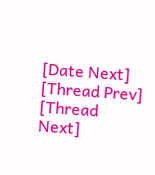[Date Next] [Thread Prev] [Thread Next]